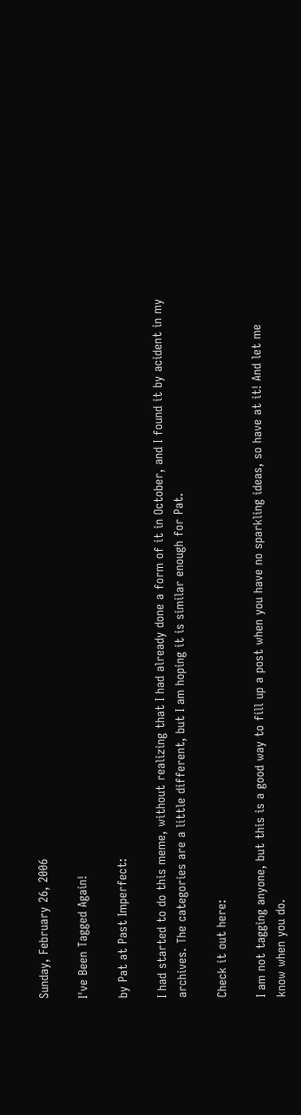Sunday, February 26, 2006

I've Been Tagged Again!

by Pat at Past Imperfect:

I had started to do this meme, without realizing that I had already done a form of it in October, and I found it by acident in my archives. The categories are a little different, but I am hoping it is similar enough for Pat.

Check it out here:

I am not tagging anyone, but this is a good way to fill up a post when you have no sparkling ideas, so have at it! And let me know when you do.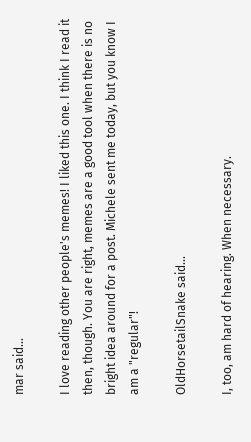mar said...

I love reading other people's memes! I liked this one. I think I read it then, though. You are right, memes are a good tool when there is no bright idea around for a post. Michele sent me today, but you know I am a "regular"!

OldHorsetailSnake said...

I, too, am hard of hearing. When necessary.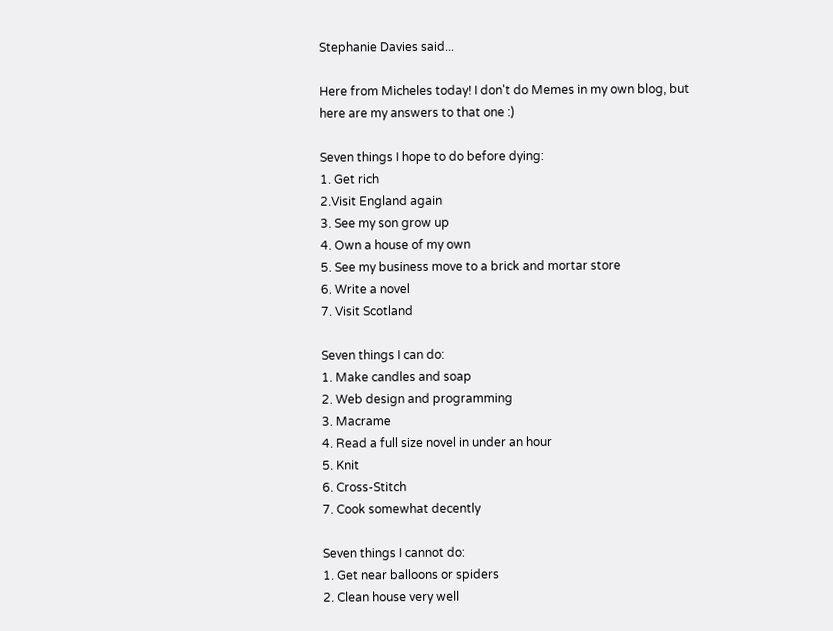Stephanie Davies said...

Here from Micheles today! I don't do Memes in my own blog, but here are my answers to that one :)

Seven things I hope to do before dying:
1. Get rich
2.Visit England again
3. See my son grow up
4. Own a house of my own
5. See my business move to a brick and mortar store
6. Write a novel
7. Visit Scotland

Seven things I can do:
1. Make candles and soap
2. Web design and programming
3. Macrame
4. Read a full size novel in under an hour
5. Knit
6. Cross-Stitch
7. Cook somewhat decently

Seven things I cannot do:
1. Get near balloons or spiders
2. Clean house very well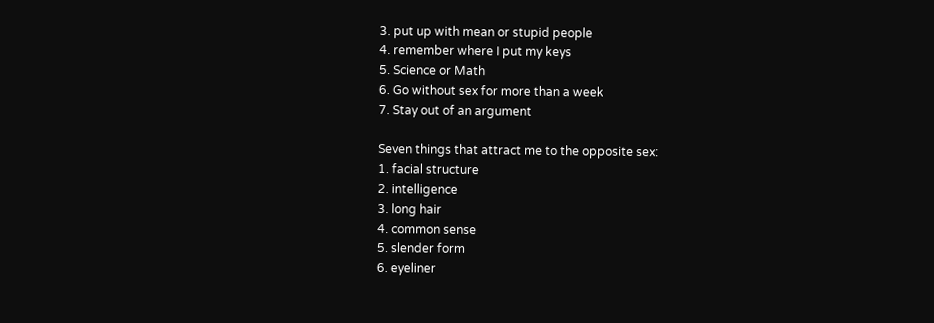3. put up with mean or stupid people
4. remember where I put my keys
5. Science or Math
6. Go without sex for more than a week
7. Stay out of an argument

Seven things that attract me to the opposite sex:
1. facial structure
2. intelligence
3. long hair
4. common sense
5. slender form
6. eyeliner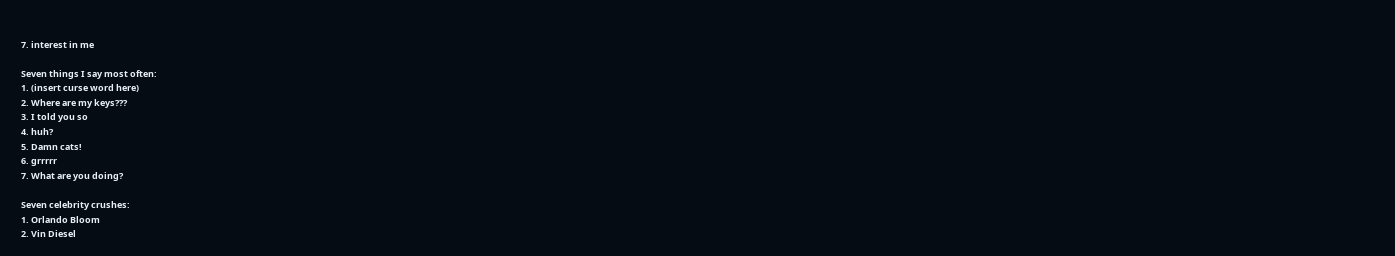7. interest in me

Seven things I say most often:
1. (insert curse word here)
2. Where are my keys???
3. I told you so
4. huh?
5. Damn cats!
6. grrrrr
7. What are you doing?

Seven celebrity crushes:
1. Orlando Bloom
2. Vin Diesel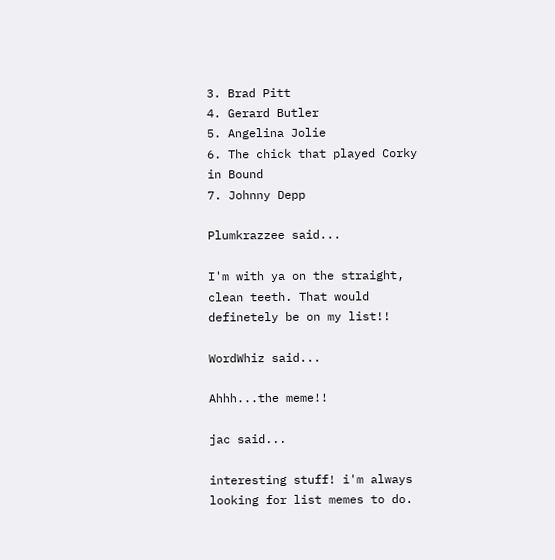3. Brad Pitt
4. Gerard Butler
5. Angelina Jolie
6. The chick that played Corky in Bound
7. Johnny Depp

Plumkrazzee said...

I'm with ya on the straight, clean teeth. That would definetely be on my list!!

WordWhiz said...

Ahhh...the meme!!

jac said...

interesting stuff! i'm always looking for list memes to do.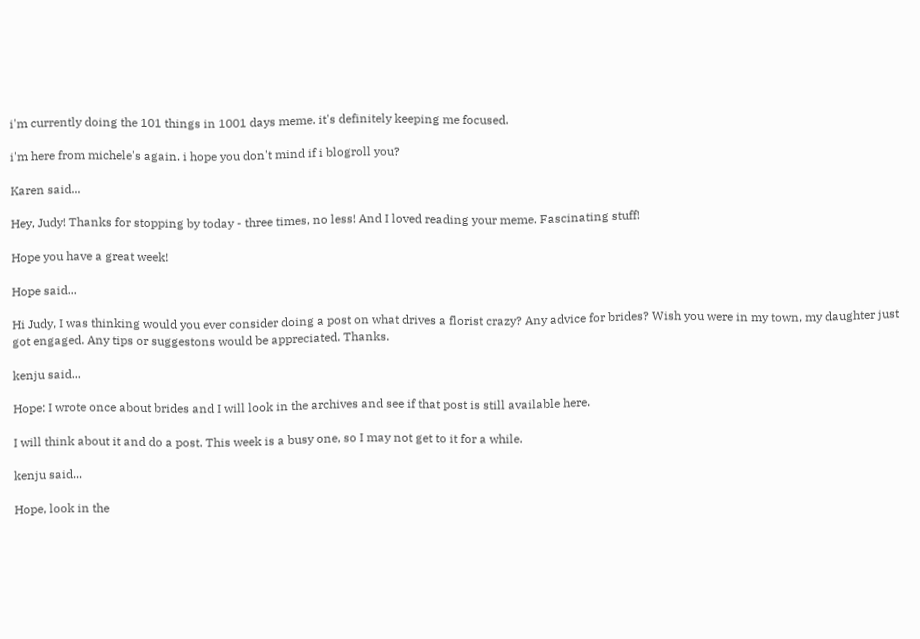i'm currently doing the 101 things in 1001 days meme. it's definitely keeping me focused.

i'm here from michele's again. i hope you don't mind if i blogroll you?

Karen said...

Hey, Judy! Thanks for stopping by today - three times, no less! And I loved reading your meme. Fascinating stuff!

Hope you have a great week!

Hope said...

Hi Judy, I was thinking would you ever consider doing a post on what drives a florist crazy? Any advice for brides? Wish you were in my town, my daughter just got engaged. Any tips or suggestons would be appreciated. Thanks.

kenju said...

Hope: I wrote once about brides and I will look in the archives and see if that post is still available here.

I will think about it and do a post. This week is a busy one, so I may not get to it for a while.

kenju said...

Hope, look in the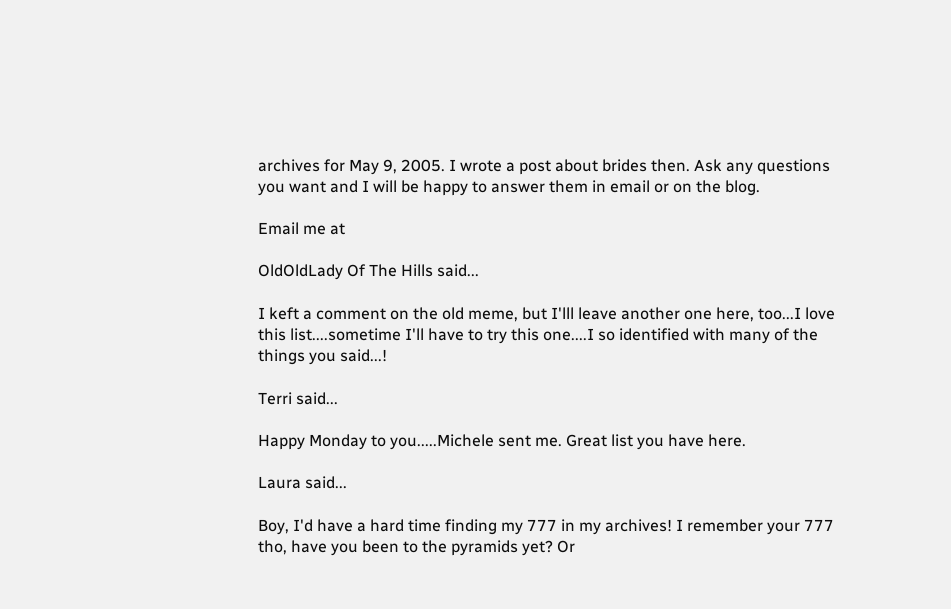archives for May 9, 2005. I wrote a post about brides then. Ask any questions you want and I will be happy to answer them in email or on the blog.

Email me at

OldOldLady Of The Hills said...

I keft a comment on the old meme, but I'lll leave another one here, too...I love this list....sometime I'll have to try this one....I so identified with many of the things you said...!

Terri said...

Happy Monday to you.....Michele sent me. Great list you have here.

Laura said...

Boy, I'd have a hard time finding my 777 in my archives! I remember your 777 tho, have you been to the pyramids yet? Or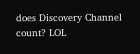does Discovery Channel count? LOL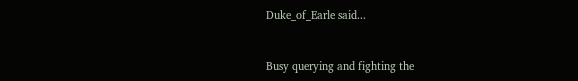Duke_of_Earle said...


Busy querying and fighting the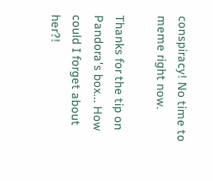conspiracy! No time to meme right now.

Thanks for the tip on Pandora's box... How could I forget about her?!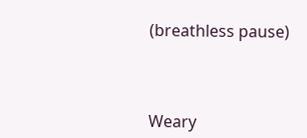(breathless pause)



Weary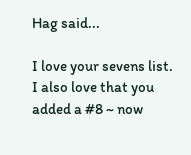Hag said...

I love your sevens list. I also love that you added a #8 ~ now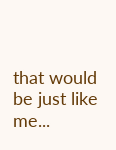that would be just like me...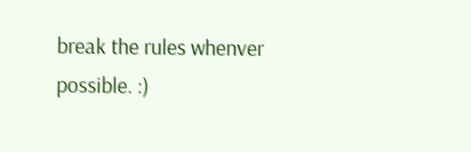break the rules whenver possible. :)